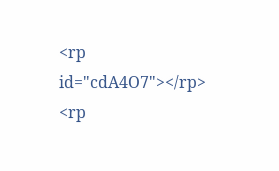<rp id="cdA4O7"></rp>
<rp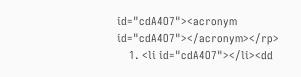id="cdA4O7"><acronym id="cdA4O7"></acronym></rp>
    1. <li id="cdA4O7"></li><dd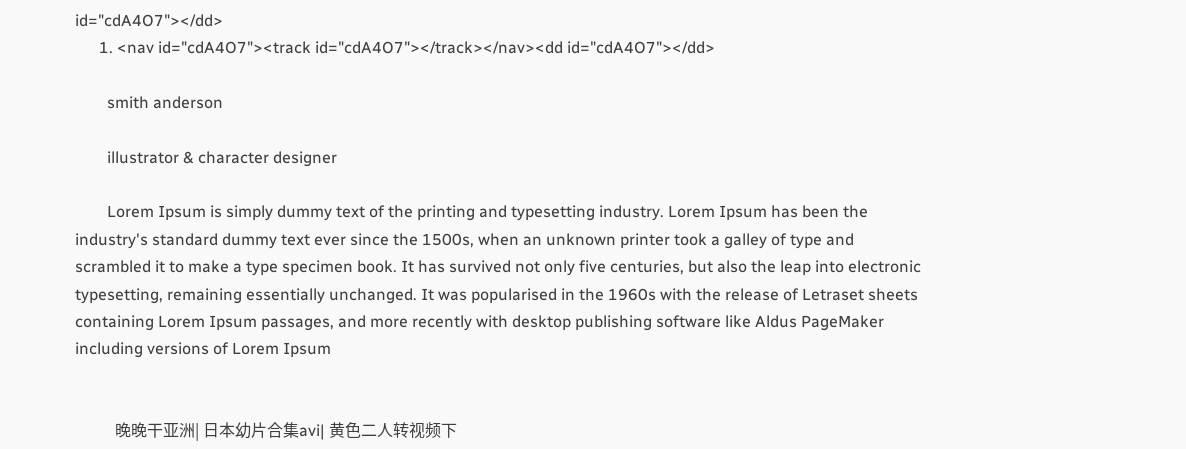id="cdA4O7"></dd>
      1. <nav id="cdA4O7"><track id="cdA4O7"></track></nav><dd id="cdA4O7"></dd>

        smith anderson

        illustrator & character designer

        Lorem Ipsum is simply dummy text of the printing and typesetting industry. Lorem Ipsum has been the industry's standard dummy text ever since the 1500s, when an unknown printer took a galley of type and scrambled it to make a type specimen book. It has survived not only five centuries, but also the leap into electronic typesetting, remaining essentially unchanged. It was popularised in the 1960s with the release of Letraset sheets containing Lorem Ipsum passages, and more recently with desktop publishing software like Aldus PageMaker including versions of Lorem Ipsum


          晚晚干亚洲| 日本幼片合集avi| 黄色二人转视频下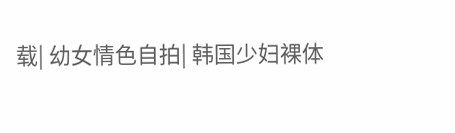载| 幼女情色自拍| 韩国少妇裸体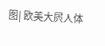图| 欧美大屄人体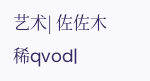艺术| 佐佐木稀qvod|